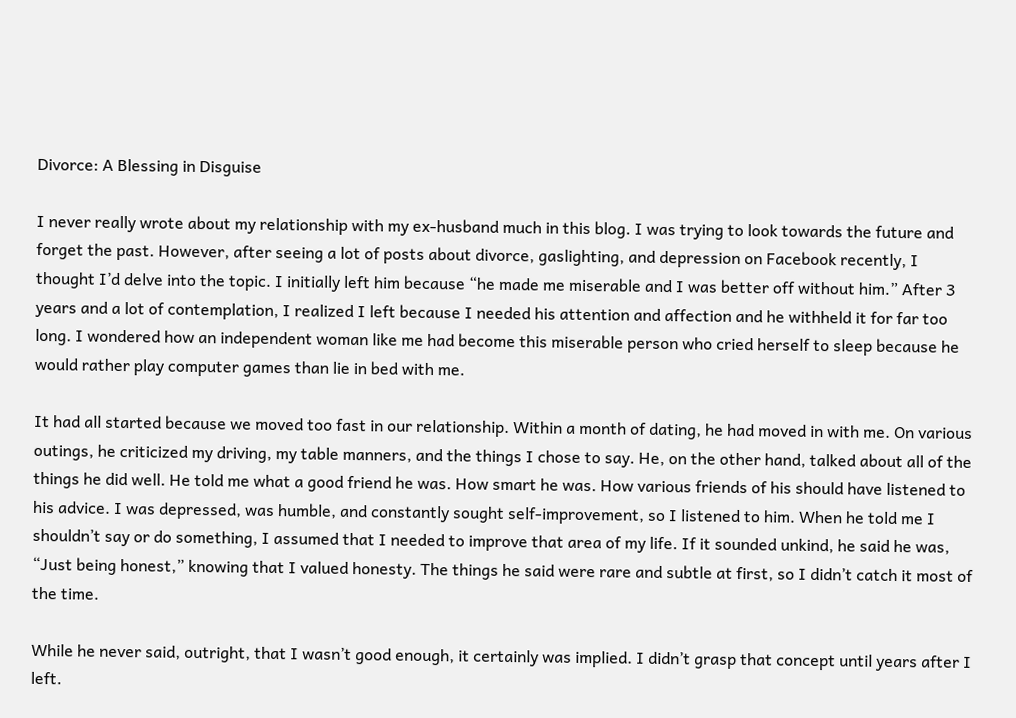Divorce: A Blessing in Disguise

I never really wrote about my relationship with my ex-husband much in this blog. I was trying to look towards the future and forget the past. However, after seeing a lot of posts about divorce, gaslighting, and depression on Facebook recently, I thought I’d delve into the topic. I initially left him because “he made me miserable and I was better off without him.” After 3 years and a lot of contemplation, I realized I left because I needed his attention and affection and he withheld it for far too long. I wondered how an independent woman like me had become this miserable person who cried herself to sleep because he would rather play computer games than lie in bed with me.

It had all started because we moved too fast in our relationship. Within a month of dating, he had moved in with me. On various outings, he criticized my driving, my table manners, and the things I chose to say. He, on the other hand, talked about all of the things he did well. He told me what a good friend he was. How smart he was. How various friends of his should have listened to his advice. I was depressed, was humble, and constantly sought self-improvement, so I listened to him. When he told me I shouldn’t say or do something, I assumed that I needed to improve that area of my life. If it sounded unkind, he said he was, “Just being honest,” knowing that I valued honesty. The things he said were rare and subtle at first, so I didn’t catch it most of the time.

While he never said, outright, that I wasn’t good enough, it certainly was implied. I didn’t grasp that concept until years after I left.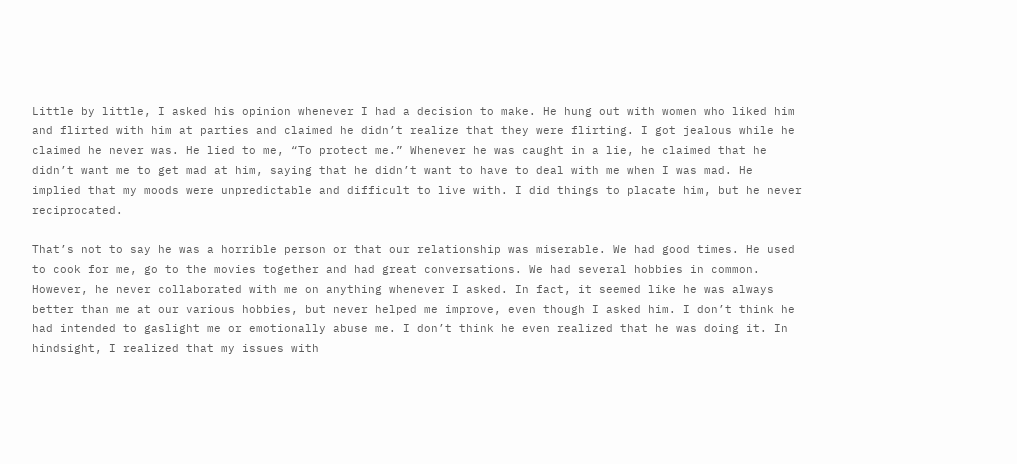Little by little, I asked his opinion whenever I had a decision to make. He hung out with women who liked him and flirted with him at parties and claimed he didn’t realize that they were flirting. I got jealous while he claimed he never was. He lied to me, “To protect me.” Whenever he was caught in a lie, he claimed that he didn’t want me to get mad at him, saying that he didn’t want to have to deal with me when I was mad. He implied that my moods were unpredictable and difficult to live with. I did things to placate him, but he never reciprocated.

That’s not to say he was a horrible person or that our relationship was miserable. We had good times. He used to cook for me, go to the movies together and had great conversations. We had several hobbies in common. However, he never collaborated with me on anything whenever I asked. In fact, it seemed like he was always better than me at our various hobbies, but never helped me improve, even though I asked him. I don’t think he had intended to gaslight me or emotionally abuse me. I don’t think he even realized that he was doing it. In hindsight, I realized that my issues with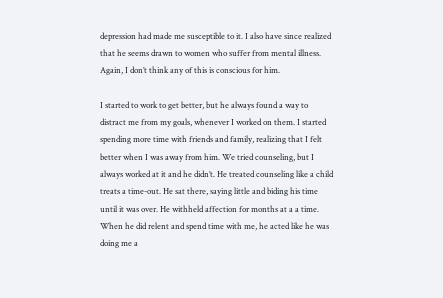depression had made me susceptible to it. I also have since realized that he seems drawn to women who suffer from mental illness. Again, I don’t think any of this is conscious for him.

I started to work to get better, but he always found a way to distract me from my goals, whenever I worked on them. I started spending more time with friends and family, realizing that I felt better when I was away from him. We tried counseling, but I always worked at it and he didn’t. He treated counseling like a child treats a time-out. He sat there, saying little and biding his time until it was over. He withheld affection for months at a a time. When he did relent and spend time with me, he acted like he was doing me a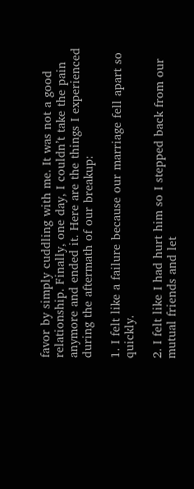favor by simply cuddling with me. It was not a good relationship. Finally, one day, I couldn’t take the pain anymore and ended it. Here are the things I experienced during the aftermath of our breakup:

1. I felt like a failure because our marriage fell apart so quickly.

2. I felt like I had hurt him so I stepped back from our mutual friends and let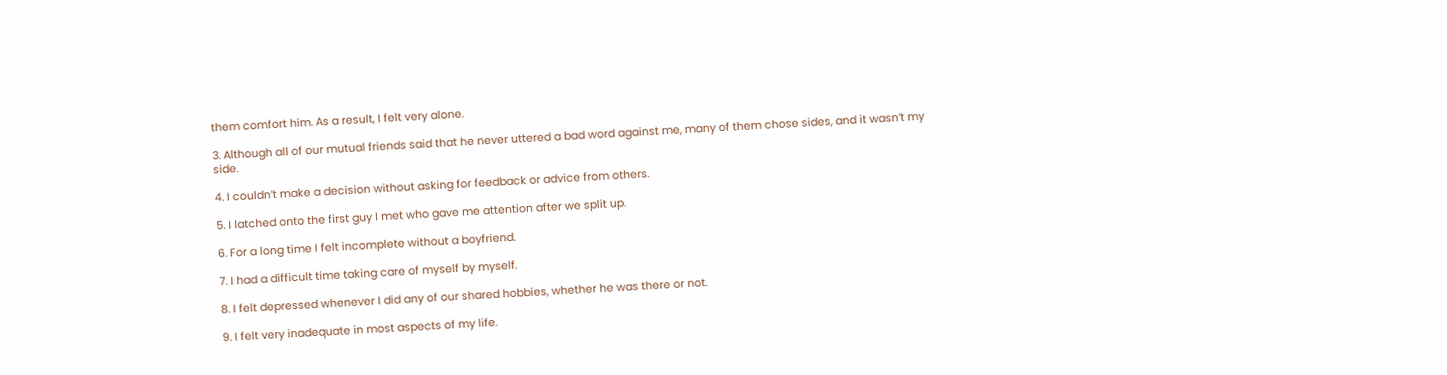them comfort him. As a result, I felt very alone.

3. Although all of our mutual friends said that he never uttered a bad word against me, many of them chose sides, and it wasn’t my side.

4. I couldn’t make a decision without asking for feedback or advice from others.

5. I latched onto the first guy I met who gave me attention after we split up.

6. For a long time I felt incomplete without a boyfriend.

7. I had a difficult time taking care of myself by myself.

8. I felt depressed whenever I did any of our shared hobbies, whether he was there or not.

9. I felt very inadequate in most aspects of my life.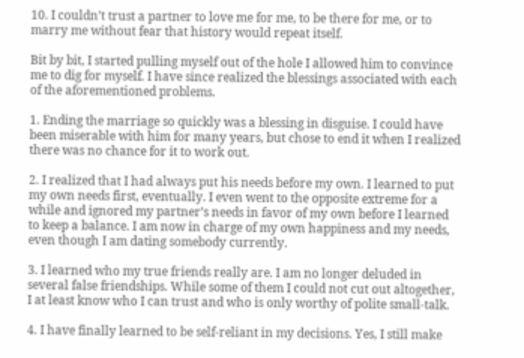10. I couldn’t trust a partner to love me for me, to be there for me, or to marry me without fear that history would repeat itself.

Bit by bit, I started pulling myself out of the hole I allowed him to convince me to dig for myself. I have since realized the blessings associated with each of the aforementioned problems.

1. Ending the marriage so quickly was a blessing in disguise. I could have been miserable with him for many years, but chose to end it when I realized there was no chance for it to work out.

2. I realized that I had always put his needs before my own. I learned to put my own needs first, eventually. I even went to the opposite extreme for a while and ignored my partner’s needs in favor of my own before I learned to keep a balance. I am now in charge of my own happiness and my needs, even though I am dating somebody currently.

3. I learned who my true friends really are. I am no longer deluded in several false friendships. While some of them I could not cut out altogether, I at least know who I can trust and who is only worthy of polite small-talk.

4. I have finally learned to be self-reliant in my decisions. Yes, I still make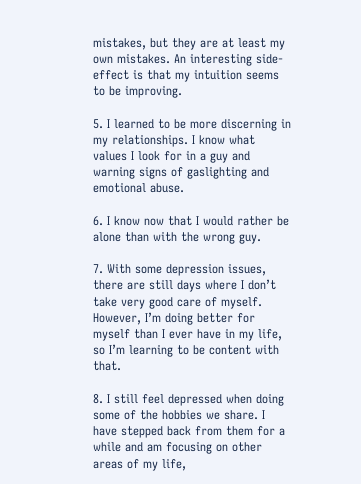mistakes, but they are at least my own mistakes. An interesting side-effect is that my intuition seems to be improving.

5. I learned to be more discerning in my relationships. I know what values I look for in a guy and warning signs of gaslighting and emotional abuse.

6. I know now that I would rather be alone than with the wrong guy.

7. With some depression issues, there are still days where I don’t take very good care of myself. However, I’m doing better for myself than I ever have in my life, so I’m learning to be content with that.

8. I still feel depressed when doing some of the hobbies we share. I have stepped back from them for a while and am focusing on other areas of my life,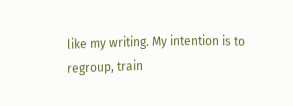like my writing. My intention is to regroup, train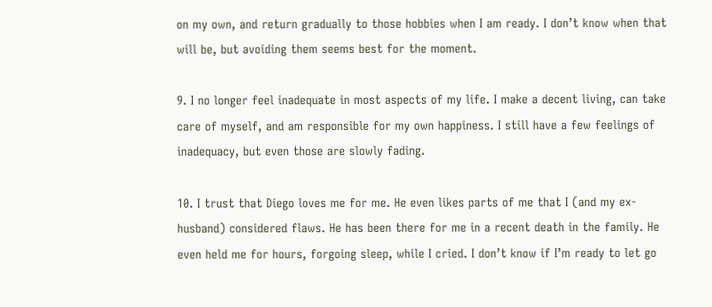on my own, and return gradually to those hobbies when I am ready. I don’t know when that will be, but avoiding them seems best for the moment.

9. I no longer feel inadequate in most aspects of my life. I make a decent living, can take care of myself, and am responsible for my own happiness. I still have a few feelings of inadequacy, but even those are slowly fading.

10. I trust that Diego loves me for me. He even likes parts of me that I (and my ex-husband) considered flaws. He has been there for me in a recent death in the family. He even held me for hours, forgoing sleep, while I cried. I don’t know if I’m ready to let go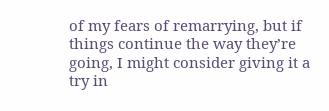of my fears of remarrying, but if things continue the way they’re going, I might consider giving it a try in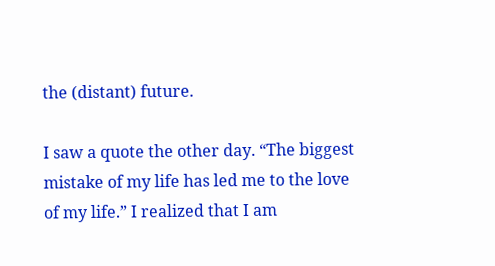the (distant) future.

I saw a quote the other day. “The biggest mistake of my life has led me to the love of my life.” I realized that I am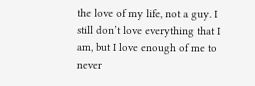the love of my life, not a guy. I still don’t love everything that I am, but I love enough of me to never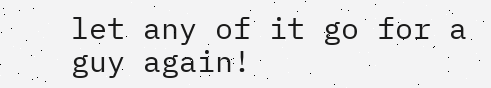let any of it go for a guy again!